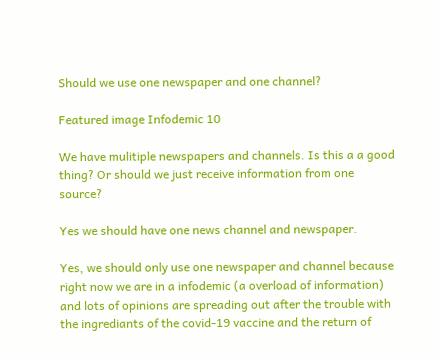Should we use one newspaper and one channel?

Featured image Infodemic 10

We have mulitiple newspapers and channels. Is this a a good thing? Or should we just receive information from one source?

Yes we should have one news channel and newspaper.

Yes, we should only use one newspaper and channel because right now we are in a infodemic (a overload of information) and lots of opinions are spreading out after the trouble with the ingrediants of the covid-19 vaccine and the return of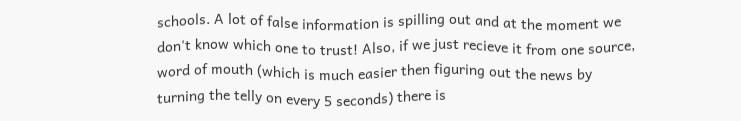schools. A lot of false information is spilling out and at the moment we don't know which one to trust! Also, if we just recieve it from one source, word of mouth (which is much easier then figuring out the news by turning the telly on every 5 seconds) there is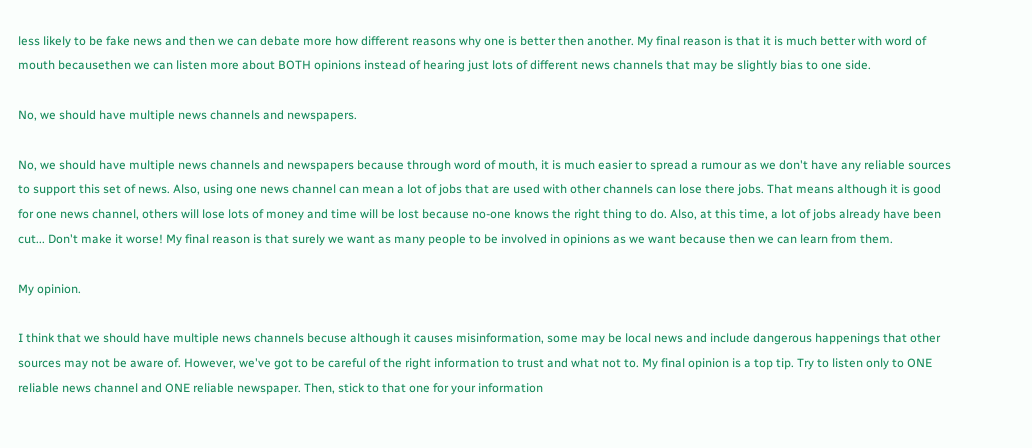less likely to be fake news and then we can debate more how different reasons why one is better then another. My final reason is that it is much better with word of mouth becausethen we can listen more about BOTH opinions instead of hearing just lots of different news channels that may be slightly bias to one side.

No, we should have multiple news channels and newspapers.

No, we should have multiple news channels and newspapers because through word of mouth, it is much easier to spread a rumour as we don't have any reliable sources to support this set of news. Also, using one news channel can mean a lot of jobs that are used with other channels can lose there jobs. That means although it is good for one news channel, others will lose lots of money and time will be lost because no-one knows the right thing to do. Also, at this time, a lot of jobs already have been cut... Don't make it worse! My final reason is that surely we want as many people to be involved in opinions as we want because then we can learn from them.

My opinion.

I think that we should have multiple news channels becuse although it causes misinformation, some may be local news and include dangerous happenings that other sources may not be aware of. However, we've got to be careful of the right information to trust and what not to. My final opinion is a top tip. Try to listen only to ONE reliable news channel and ONE reliable newspaper. Then, stick to that one for your information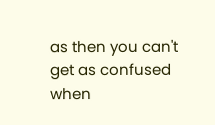as then you can't get as confused when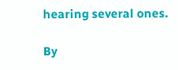hearing several ones.

By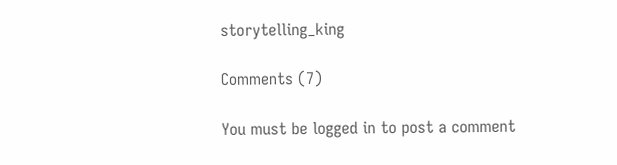storytelling_king

Comments (7)

You must be logged in to post a comment